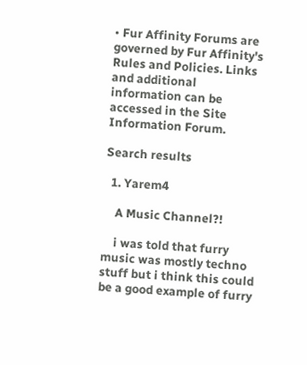• Fur Affinity Forums are governed by Fur Affinity's Rules and Policies. Links and additional information can be accessed in the Site Information Forum.

Search results

  1. Yarem4

    A Music Channel?!

    i was told that furry music was mostly techno stuff but i think this could be a good example of furry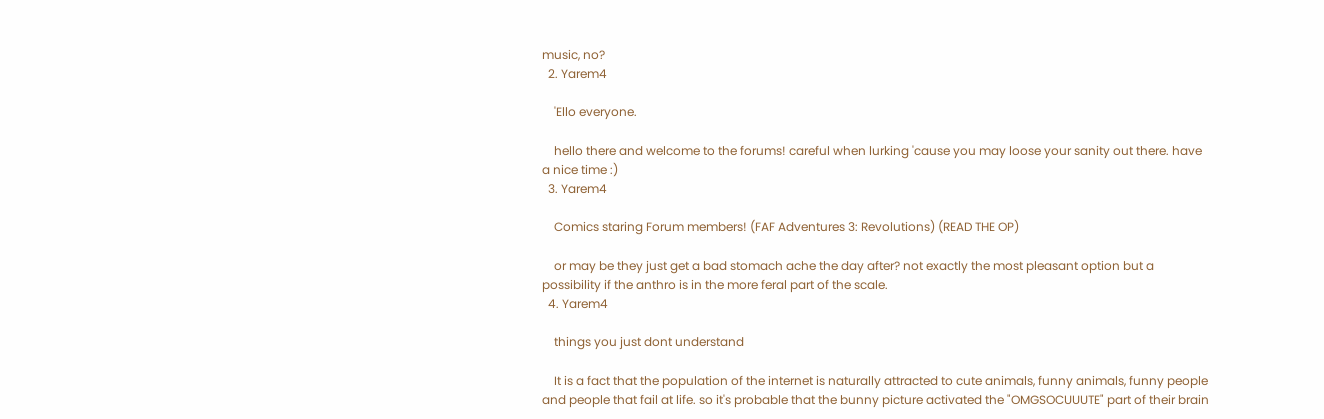music, no?
  2. Yarem4

    'Ello everyone.

    hello there and welcome to the forums! careful when lurking 'cause you may loose your sanity out there. have a nice time :)
  3. Yarem4

    Comics staring Forum members! (FAF Adventures 3: Revolutions) (READ THE OP)

    or may be they just get a bad stomach ache the day after? not exactly the most pleasant option but a possibility if the anthro is in the more feral part of the scale.
  4. Yarem4

    things you just dont understand

    It is a fact that the population of the internet is naturally attracted to cute animals, funny animals, funny people and people that fail at life. so it's probable that the bunny picture activated the "OMGSOCUUUTE" part of their brain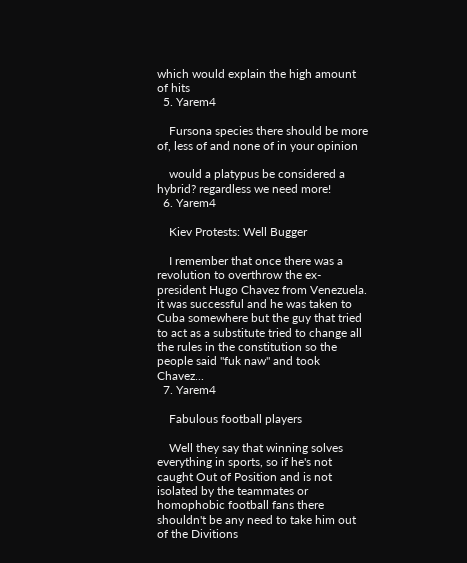which would explain the high amount of hits
  5. Yarem4

    Fursona species there should be more of, less of and none of in your opinion

    would a platypus be considered a hybrid? regardless we need more!
  6. Yarem4

    Kiev Protests: Well Bugger

    I remember that once there was a revolution to overthrow the ex-president Hugo Chavez from Venezuela. it was successful and he was taken to Cuba somewhere but the guy that tried to act as a substitute tried to change all the rules in the constitution so the people said "fuk naw" and took Chavez...
  7. Yarem4

    Fabulous football players

    Well they say that winning solves everything in sports, so if he's not caught Out of Position and is not isolated by the teammates or homophobic football fans there shouldn't be any need to take him out of the Divitions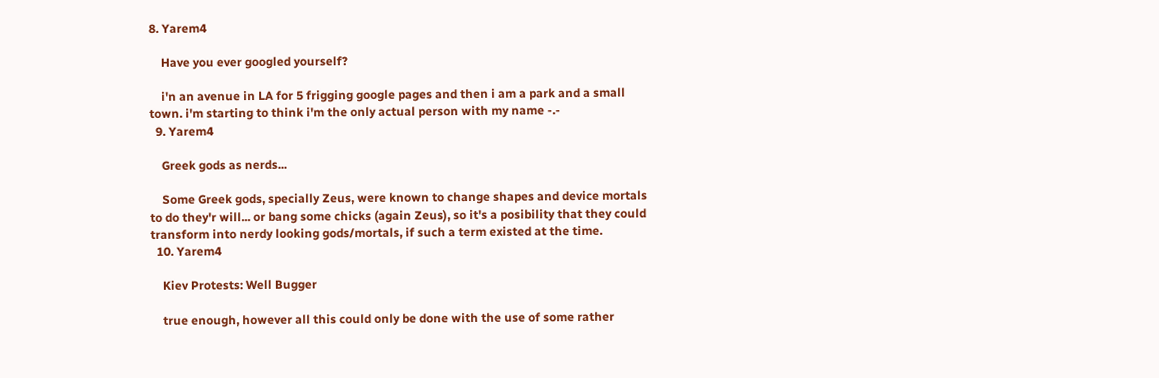8. Yarem4

    Have you ever googled yourself?

    i'n an avenue in LA for 5 frigging google pages and then i am a park and a small town. i'm starting to think i'm the only actual person with my name -.-
  9. Yarem4

    Greek gods as nerds...

    Some Greek gods, specially Zeus, were known to change shapes and device mortals to do they'r will... or bang some chicks (again Zeus), so it's a posibility that they could transform into nerdy looking gods/mortals, if such a term existed at the time.
  10. Yarem4

    Kiev Protests: Well Bugger

    true enough, however all this could only be done with the use of some rather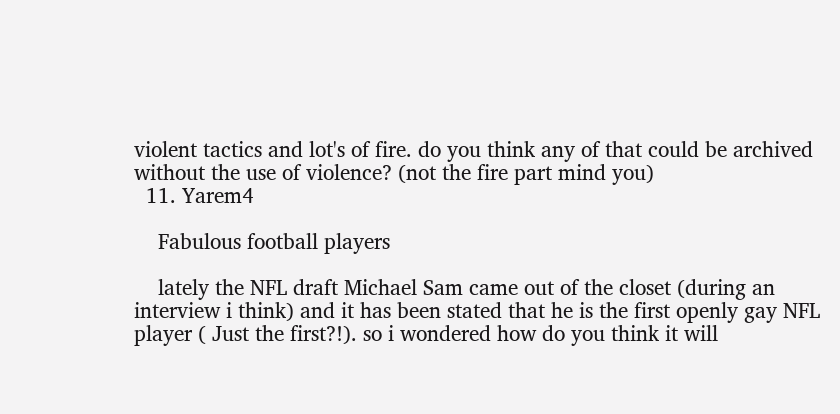violent tactics and lot's of fire. do you think any of that could be archived without the use of violence? (not the fire part mind you)
  11. Yarem4

    Fabulous football players

    lately the NFL draft Michael Sam came out of the closet (during an interview i think) and it has been stated that he is the first openly gay NFL player ( Just the first?!). so i wondered how do you think it will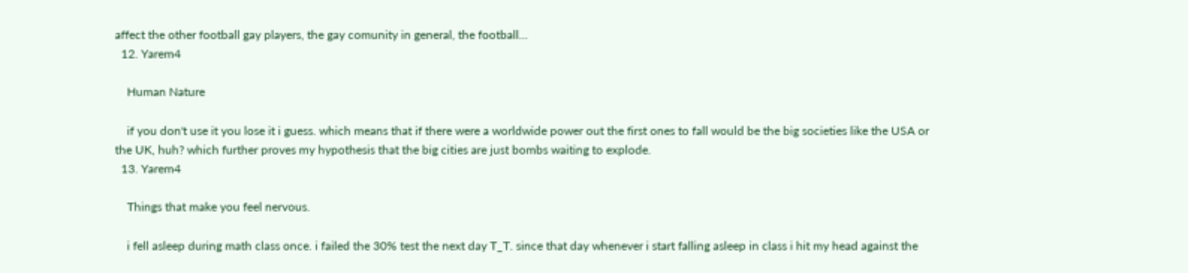affect the other football gay players, the gay comunity in general, the football...
  12. Yarem4

    Human Nature

    if you don't use it you lose it i guess. which means that if there were a worldwide power out the first ones to fall would be the big societies like the USA or the UK, huh? which further proves my hypothesis that the big cities are just bombs waiting to explode.
  13. Yarem4

    Things that make you feel nervous.

    i fell asleep during math class once. i failed the 30% test the next day T_T. since that day whenever i start falling asleep in class i hit my head against the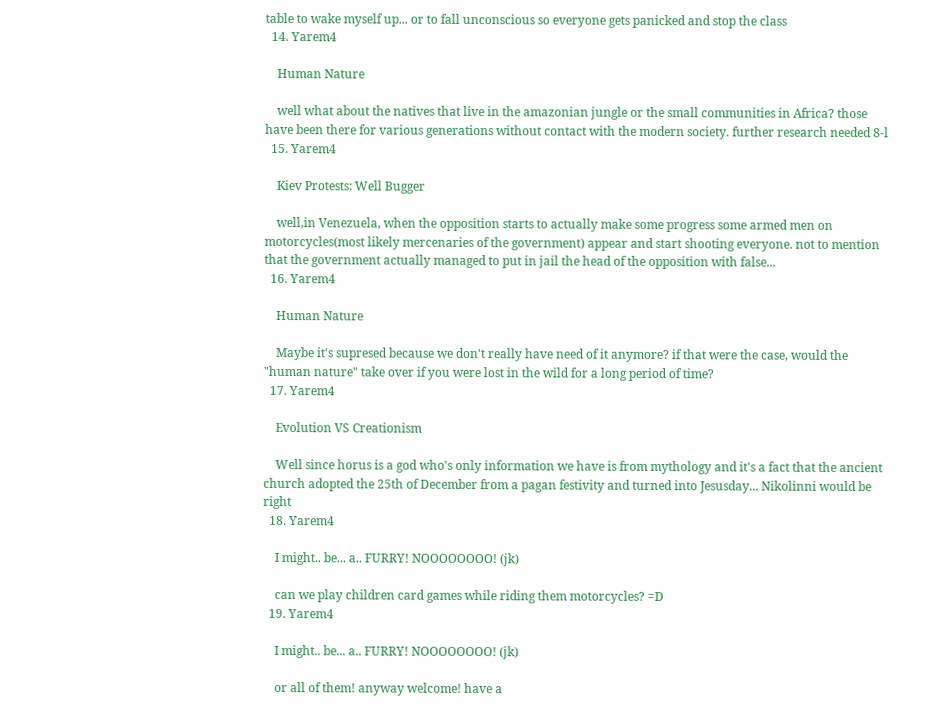table to wake myself up... or to fall unconscious so everyone gets panicked and stop the class
  14. Yarem4

    Human Nature

    well what about the natives that live in the amazonian jungle or the small communities in Africa? those have been there for various generations without contact with the modern society. further research needed 8-l
  15. Yarem4

    Kiev Protests: Well Bugger

    well,in Venezuela, when the opposition starts to actually make some progress some armed men on motorcycles(most likely mercenaries of the government) appear and start shooting everyone. not to mention that the government actually managed to put in jail the head of the opposition with false...
  16. Yarem4

    Human Nature

    Maybe it's supresed because we don't really have need of it anymore? if that were the case, would the "human nature" take over if you were lost in the wild for a long period of time?
  17. Yarem4

    Evolution VS Creationism

    Well since horus is a god who's only information we have is from mythology and it's a fact that the ancient church adopted the 25th of December from a pagan festivity and turned into Jesusday... Nikolinni would be right
  18. Yarem4

    I might.. be... a.. FURRY! NOOOOOOOO! (jk)

    can we play children card games while riding them motorcycles? =D
  19. Yarem4

    I might.. be... a.. FURRY! NOOOOOOOO! (jk)

    or all of them! anyway welcome! have a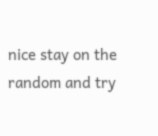nice stay on the random and try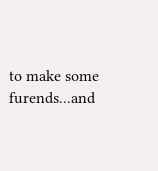to make some furends...and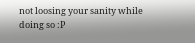not loosing your sanity while doing so :P